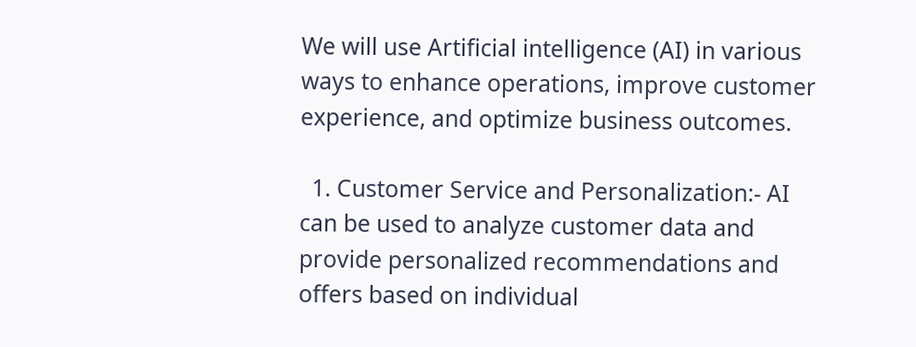We will use Artificial intelligence (AI) in various ways to enhance operations, improve customer experience, and optimize business outcomes.

  1. Customer Service and Personalization:- AI can be used to analyze customer data and provide personalized recommendations and offers based on individual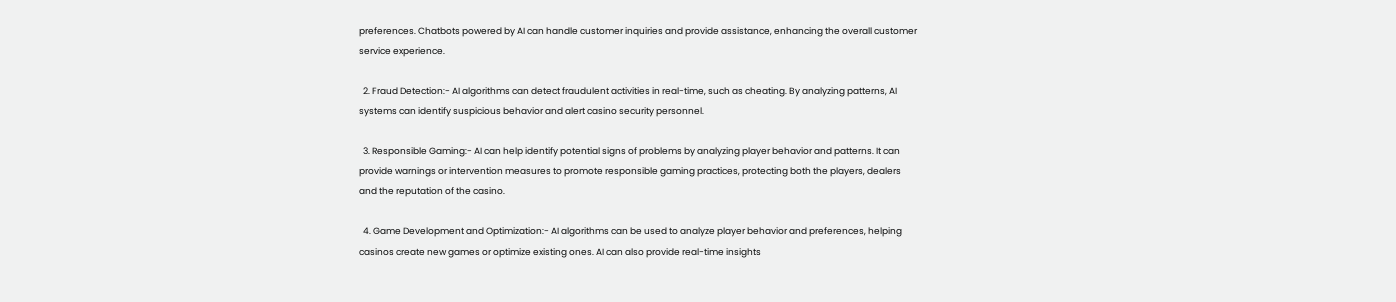preferences. Chatbots powered by AI can handle customer inquiries and provide assistance, enhancing the overall customer service experience.

  2. Fraud Detection:- AI algorithms can detect fraudulent activities in real-time, such as cheating. By analyzing patterns, AI systems can identify suspicious behavior and alert casino security personnel.

  3. Responsible Gaming:- AI can help identify potential signs of problems by analyzing player behavior and patterns. It can provide warnings or intervention measures to promote responsible gaming practices, protecting both the players, dealers and the reputation of the casino.

  4. Game Development and Optimization:- AI algorithms can be used to analyze player behavior and preferences, helping casinos create new games or optimize existing ones. AI can also provide real-time insights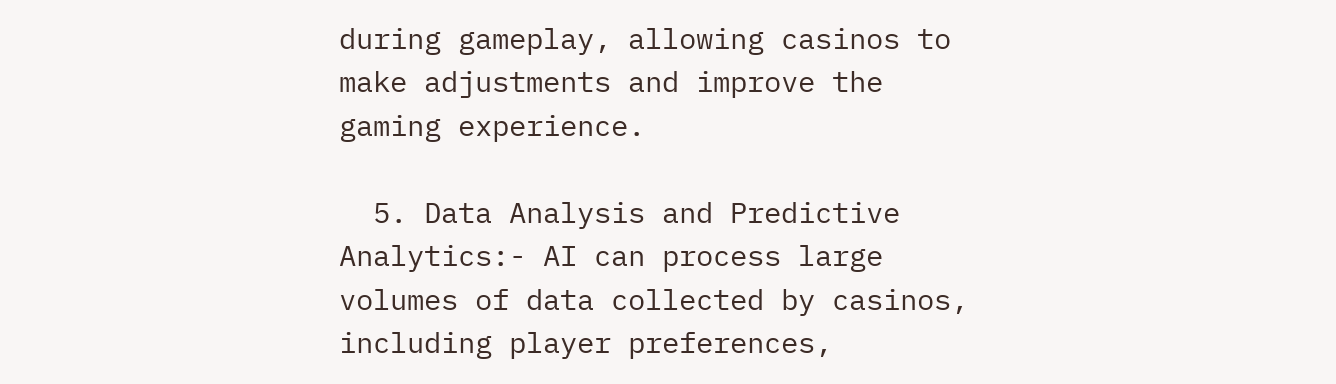during gameplay, allowing casinos to make adjustments and improve the gaming experience.

  5. Data Analysis and Predictive Analytics:- AI can process large volumes of data collected by casinos, including player preferences,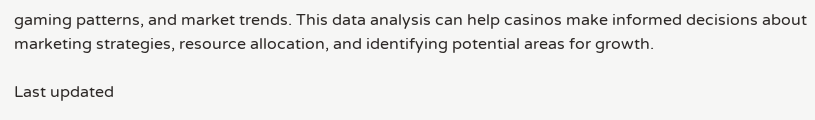gaming patterns, and market trends. This data analysis can help casinos make informed decisions about marketing strategies, resource allocation, and identifying potential areas for growth.

Last updated